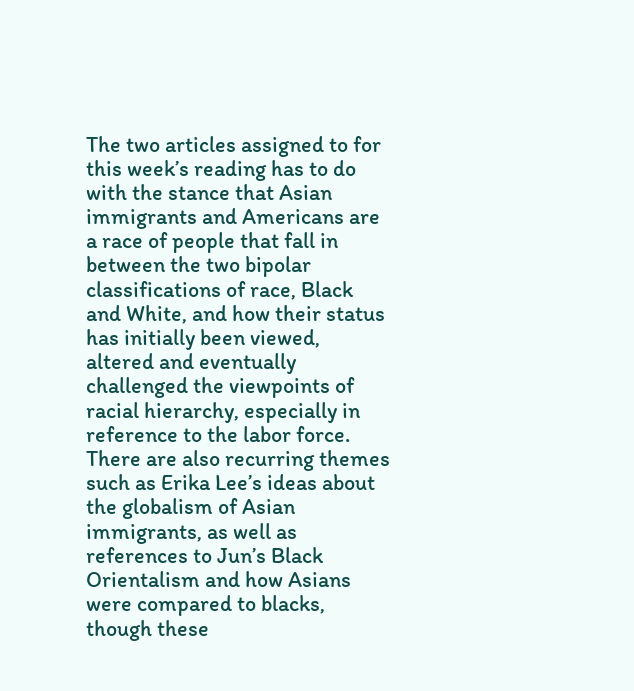The two articles assigned to for this week’s reading has to do with the stance that Asian immigrants and Americans are a race of people that fall in between the two bipolar classifications of race, Black and White, and how their status has initially been viewed, altered and eventually challenged the viewpoints of racial hierarchy, especially in reference to the labor force. There are also recurring themes such as Erika Lee’s ideas about the globalism of Asian immigrants, as well as references to Jun’s Black Orientalism and how Asians were compared to blacks, though these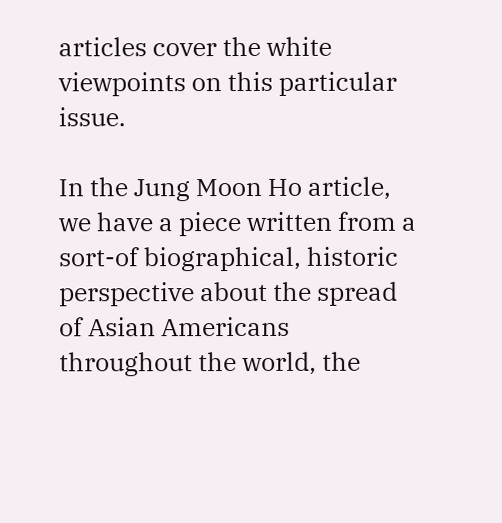articles cover the white viewpoints on this particular issue.

In the Jung Moon Ho article, we have a piece written from a sort-of biographical, historic perspective about the spread of Asian Americans throughout the world, the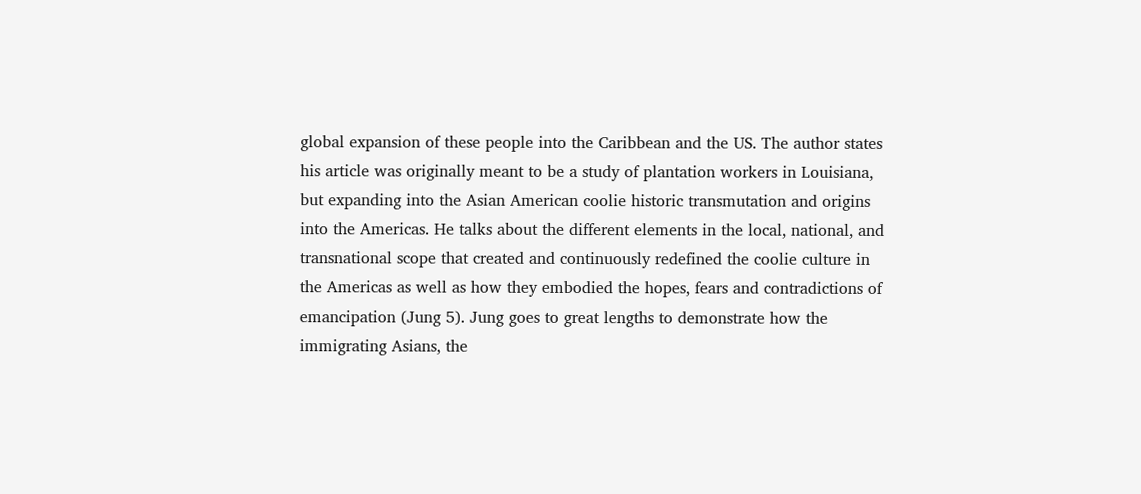global expansion of these people into the Caribbean and the US. The author states his article was originally meant to be a study of plantation workers in Louisiana, but expanding into the Asian American coolie historic transmutation and origins into the Americas. He talks about the different elements in the local, national, and transnational scope that created and continuously redefined the coolie culture in the Americas as well as how they embodied the hopes, fears and contradictions of emancipation (Jung 5). Jung goes to great lengths to demonstrate how the immigrating Asians, the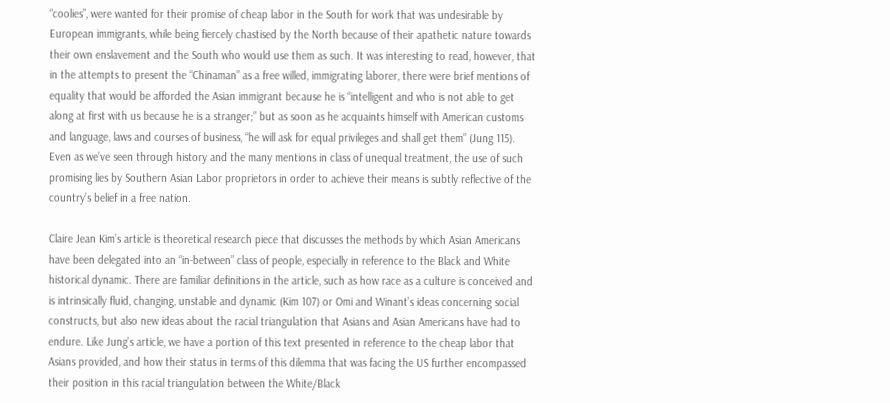“coolies”, were wanted for their promise of cheap labor in the South for work that was undesirable by European immigrants, while being fiercely chastised by the North because of their apathetic nature towards their own enslavement and the South who would use them as such. It was interesting to read, however, that in the attempts to present the “Chinaman” as a free willed, immigrating laborer, there were brief mentions of equality that would be afforded the Asian immigrant because he is “intelligent and who is not able to get along at first with us because he is a stranger;” but as soon as he acquaints himself with American customs and language, laws and courses of business, “he will ask for equal privileges and shall get them” (Jung 115). Even as we’ve seen through history and the many mentions in class of unequal treatment, the use of such promising lies by Southern Asian Labor proprietors in order to achieve their means is subtly reflective of the country’s belief in a free nation.

Claire Jean Kim’s article is theoretical research piece that discusses the methods by which Asian Americans have been delegated into an “in-between” class of people, especially in reference to the Black and White historical dynamic. There are familiar definitions in the article, such as how race as a culture is conceived and is intrinsically fluid, changing, unstable and dynamic (Kim 107) or Omi and Winant’s ideas concerning social constructs, but also new ideas about the racial triangulation that Asians and Asian Americans have had to endure. Like Jung’s article, we have a portion of this text presented in reference to the cheap labor that Asians provided, and how their status in terms of this dilemma that was facing the US further encompassed their position in this racial triangulation between the White/Black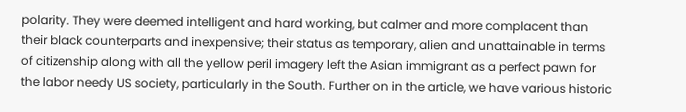polarity. They were deemed intelligent and hard working, but calmer and more complacent than their black counterparts and inexpensive; their status as temporary, alien and unattainable in terms of citizenship along with all the yellow peril imagery left the Asian immigrant as a perfect pawn for the labor needy US society, particularly in the South. Further on in the article, we have various historic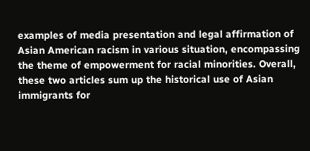examples of media presentation and legal affirmation of Asian American racism in various situation, encompassing the theme of empowerment for racial minorities. Overall, these two articles sum up the historical use of Asian immigrants for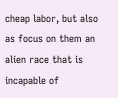cheap labor, but also as focus on them an alien race that is incapable of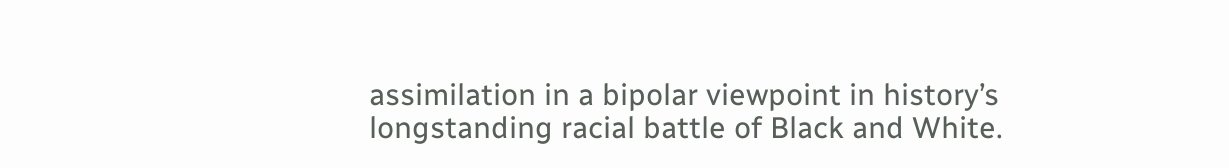assimilation in a bipolar viewpoint in history’s longstanding racial battle of Black and White.